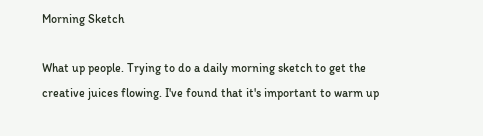Morning Sketch

What up people. Trying to do a daily morning sketch to get the creative juices flowing. I've found that it's important to warm up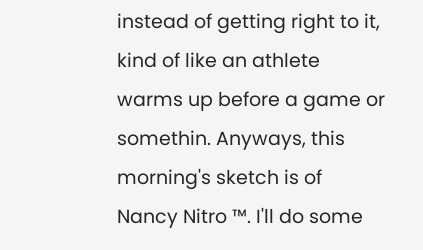instead of getting right to it, kind of like an athlete warms up before a game or somethin. Anyways, this morning's sketch is of Nancy Nitro ™. I'll do some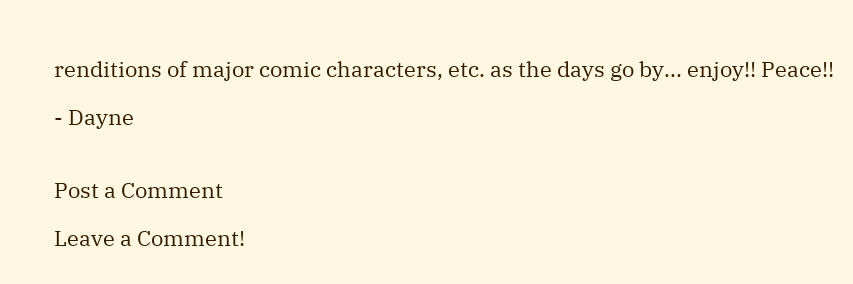renditions of major comic characters, etc. as the days go by... enjoy!! Peace!!

- Dayne


Post a Comment

Leave a Comment!